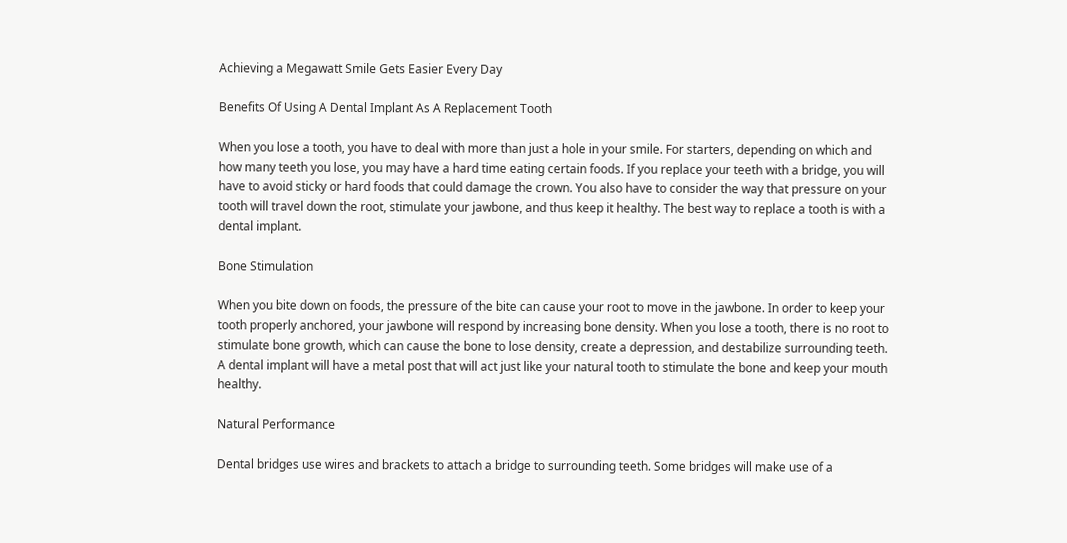Achieving a Megawatt Smile Gets Easier Every Day

Benefits Of Using A Dental Implant As A Replacement Tooth

When you lose a tooth, you have to deal with more than just a hole in your smile. For starters, depending on which and how many teeth you lose, you may have a hard time eating certain foods. If you replace your teeth with a bridge, you will have to avoid sticky or hard foods that could damage the crown. You also have to consider the way that pressure on your tooth will travel down the root, stimulate your jawbone, and thus keep it healthy. The best way to replace a tooth is with a dental implant.

Bone Stimulation

When you bite down on foods, the pressure of the bite can cause your root to move in the jawbone. In order to keep your tooth properly anchored, your jawbone will respond by increasing bone density. When you lose a tooth, there is no root to stimulate bone growth, which can cause the bone to lose density, create a depression, and destabilize surrounding teeth. A dental implant will have a metal post that will act just like your natural tooth to stimulate the bone and keep your mouth healthy.

Natural Performance

Dental bridges use wires and brackets to attach a bridge to surrounding teeth. Some bridges will make use of a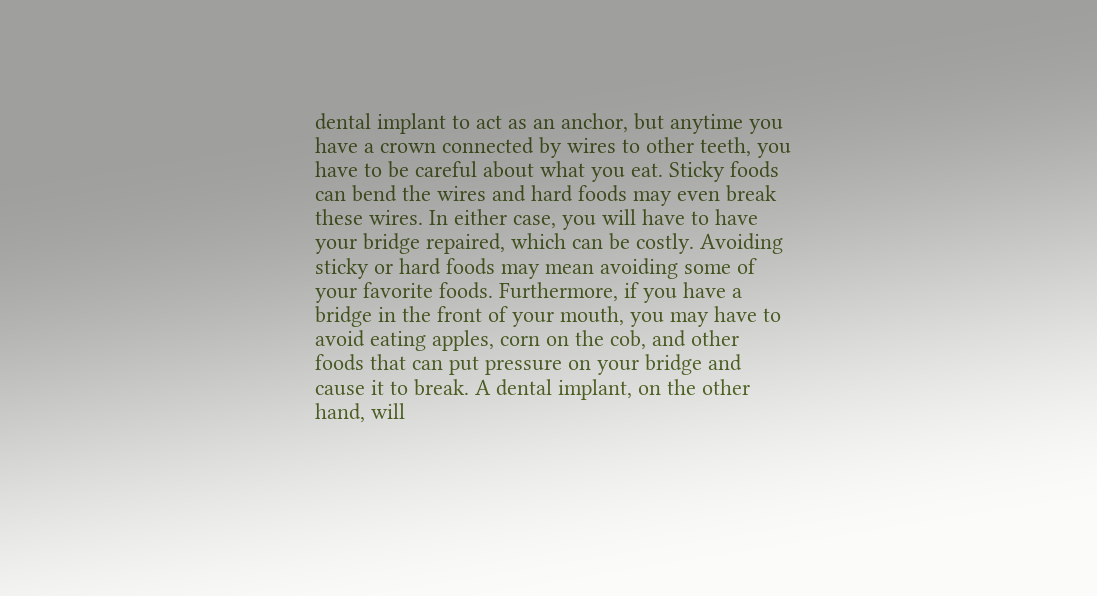dental implant to act as an anchor, but anytime you have a crown connected by wires to other teeth, you have to be careful about what you eat. Sticky foods can bend the wires and hard foods may even break these wires. In either case, you will have to have your bridge repaired, which can be costly. Avoiding sticky or hard foods may mean avoiding some of your favorite foods. Furthermore, if you have a bridge in the front of your mouth, you may have to avoid eating apples, corn on the cob, and other foods that can put pressure on your bridge and cause it to break. A dental implant, on the other hand, will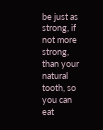be just as strong, if not more strong, than your natural tooth, so you can eat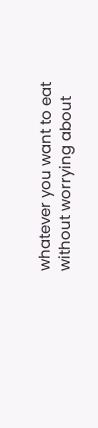whatever you want to eat without worrying about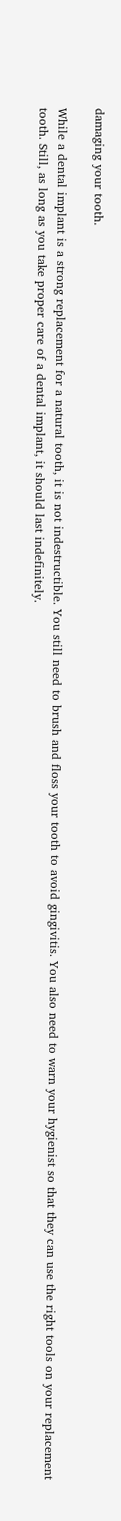damaging your tooth.

While a dental implant is a strong replacement for a natural tooth, it is not indestructible. You still need to brush and floss your tooth to avoid gingivitis. You also need to warn your hygienist so that they can use the right tools on your replacement tooth. Still, as long as you take proper care of a dental implant, it should last indefinitely.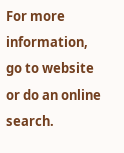For more information, go to website or do an online search.